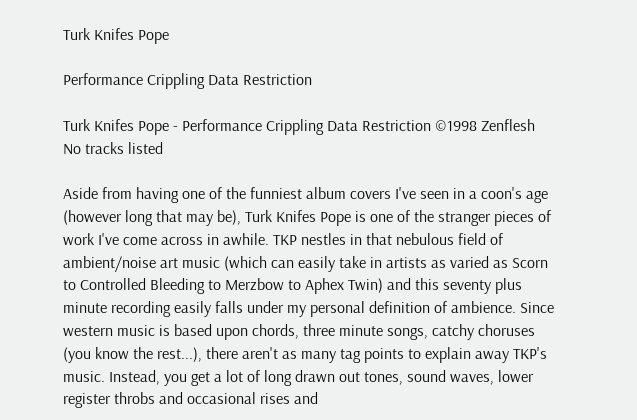Turk Knifes Pope

Performance Crippling Data Restriction

Turk Knifes Pope - Performance Crippling Data Restriction ©1998 Zenflesh
No tracks listed

Aside from having one of the funniest album covers I've seen in a coon's age (however long that may be), Turk Knifes Pope is one of the stranger pieces of work I've come across in awhile. TKP nestles in that nebulous field of ambient/noise art music (which can easily take in artists as varied as Scorn to Controlled Bleeding to Merzbow to Aphex Twin) and this seventy plus minute recording easily falls under my personal definition of ambience. Since western music is based upon chords, three minute songs, catchy choruses (you know the rest...), there aren't as many tag points to explain away TKP's music. Instead, you get a lot of long drawn out tones, sound waves, lower register throbs and occasional rises and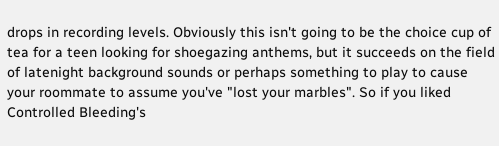drops in recording levels. Obviously this isn't going to be the choice cup of tea for a teen looking for shoegazing anthems, but it succeeds on the field of latenight background sounds or perhaps something to play to cause your roommate to assume you've "lost your marbles". So if you liked Controlled Bleeding's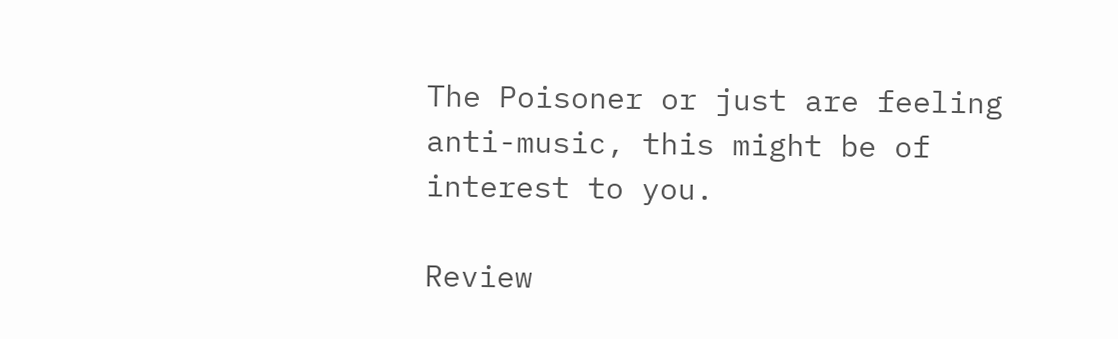The Poisoner or just are feeling anti-music, this might be of interest to you.

Review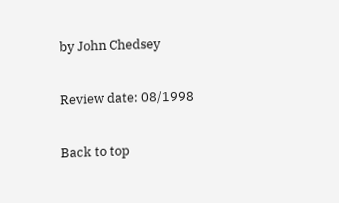by John Chedsey

Review date: 08/1998

Back to top